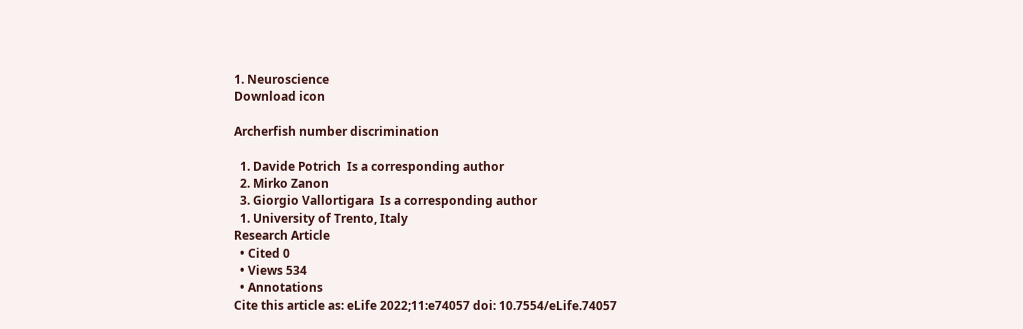1. Neuroscience
Download icon

Archerfish number discrimination

  1. Davide Potrich  Is a corresponding author
  2. Mirko Zanon
  3. Giorgio Vallortigara  Is a corresponding author
  1. University of Trento, Italy
Research Article
  • Cited 0
  • Views 534
  • Annotations
Cite this article as: eLife 2022;11:e74057 doi: 10.7554/eLife.74057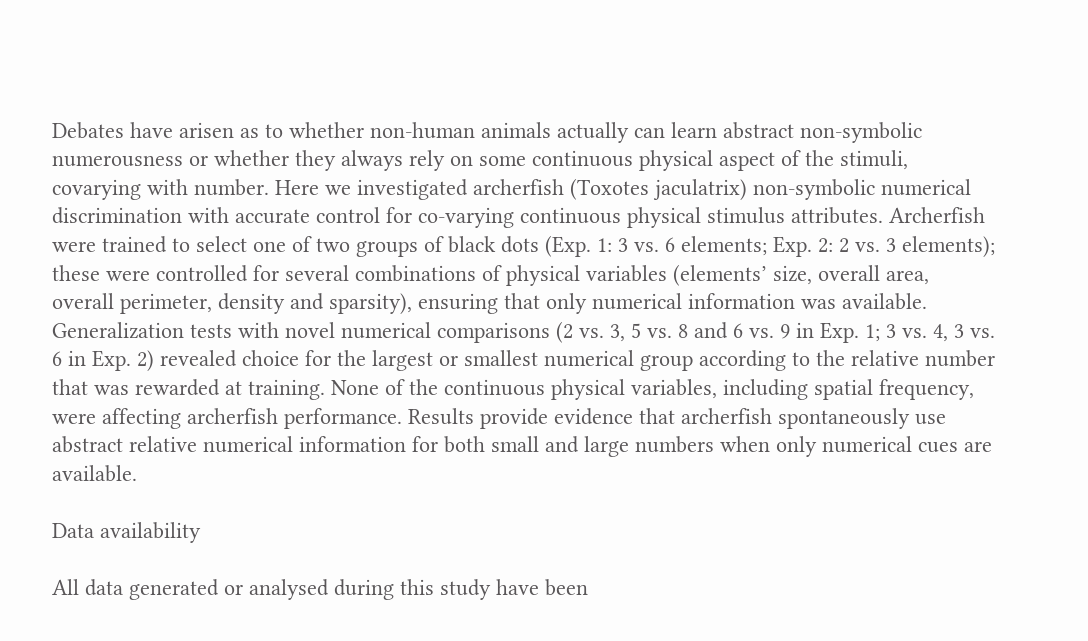Debates have arisen as to whether non-human animals actually can learn abstract non-symbolic numerousness or whether they always rely on some continuous physical aspect of the stimuli, covarying with number. Here we investigated archerfish (Toxotes jaculatrix) non-symbolic numerical discrimination with accurate control for co-varying continuous physical stimulus attributes. Archerfish were trained to select one of two groups of black dots (Exp. 1: 3 vs. 6 elements; Exp. 2: 2 vs. 3 elements); these were controlled for several combinations of physical variables (elements’ size, overall area, overall perimeter, density and sparsity), ensuring that only numerical information was available. Generalization tests with novel numerical comparisons (2 vs. 3, 5 vs. 8 and 6 vs. 9 in Exp. 1; 3 vs. 4, 3 vs. 6 in Exp. 2) revealed choice for the largest or smallest numerical group according to the relative number that was rewarded at training. None of the continuous physical variables, including spatial frequency, were affecting archerfish performance. Results provide evidence that archerfish spontaneously use abstract relative numerical information for both small and large numbers when only numerical cues are available.

Data availability

All data generated or analysed during this study have been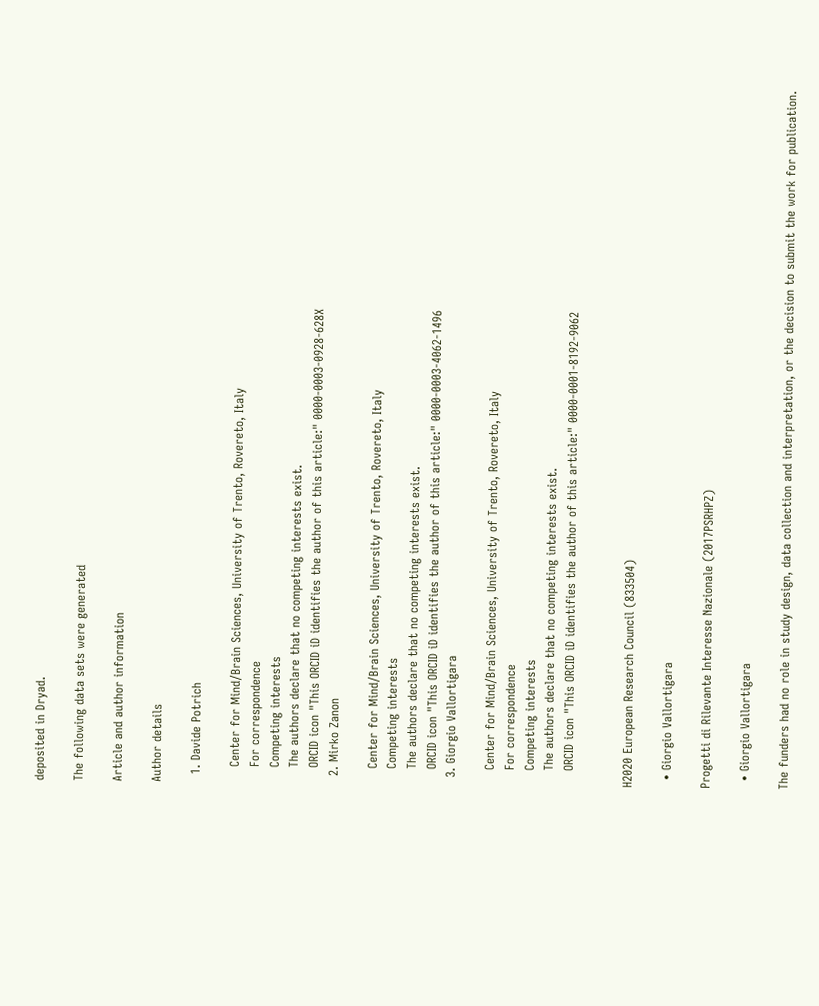deposited in Dryad.

The following data sets were generated

Article and author information

Author details

  1. Davide Potrich

    Center for Mind/Brain Sciences, University of Trento, Rovereto, Italy
    For correspondence
    Competing interests
    The authors declare that no competing interests exist.
    ORCID icon "This ORCID iD identifies the author of this article:" 0000-0003-0928-628X
  2. Mirko Zanon

    Center for Mind/Brain Sciences, University of Trento, Rovereto, Italy
    Competing interests
    The authors declare that no competing interests exist.
    ORCID icon "This ORCID iD identifies the author of this article:" 0000-0003-4062-1496
  3. Giorgio Vallortigara

    Center for Mind/Brain Sciences, University of Trento, Rovereto, Italy
    For correspondence
    Competing interests
    The authors declare that no competing interests exist.
    ORCID icon "This ORCID iD identifies the author of this article:" 0000-0001-8192-9062


H2020 European Research Council (833504)

  • Giorgio Vallortigara

Progetti di Rilevante Interesse Nazionale (2017PSRHPZ)

  • Giorgio Vallortigara

The funders had no role in study design, data collection and interpretation, or the decision to submit the work for publication.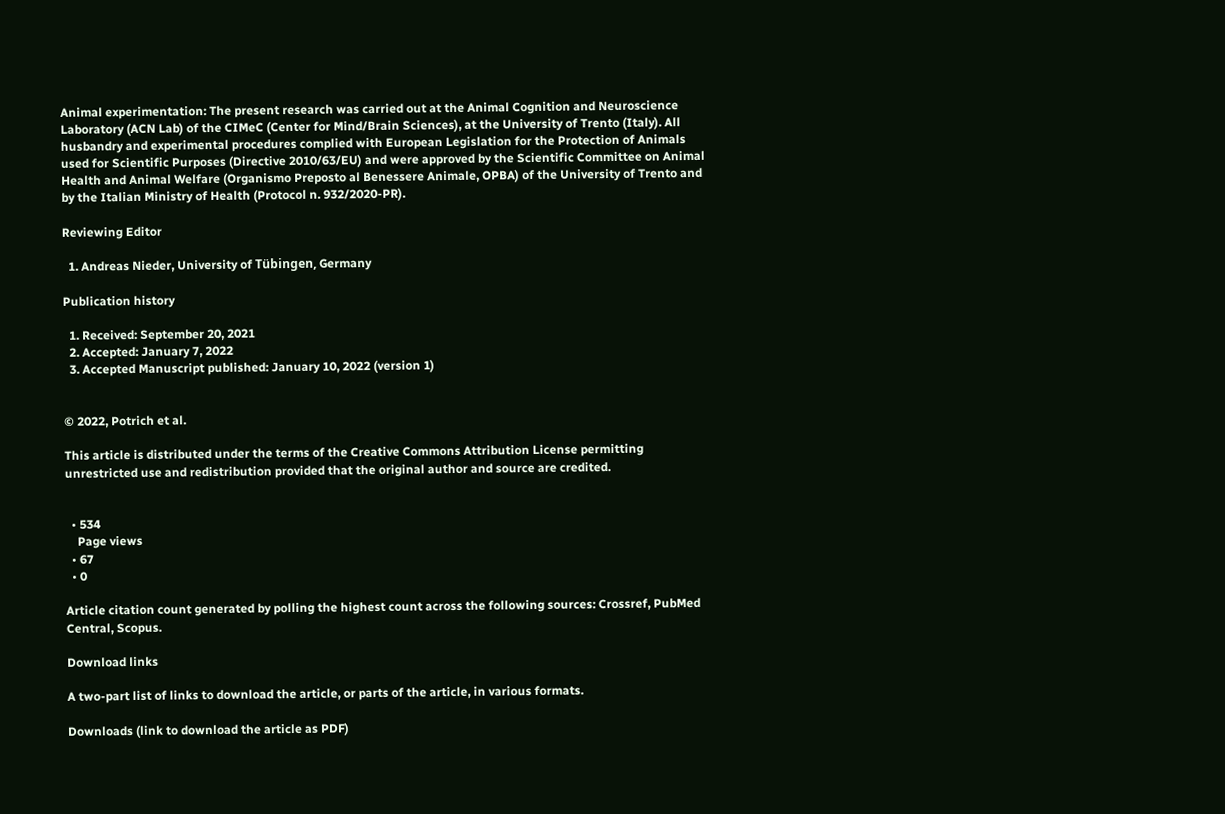Animal experimentation: The present research was carried out at the Animal Cognition and Neuroscience Laboratory (ACN Lab) of the CIMeC (Center for Mind/Brain Sciences), at the University of Trento (Italy). All husbandry and experimental procedures complied with European Legislation for the Protection of Animals used for Scientific Purposes (Directive 2010/63/EU) and were approved by the Scientific Committee on Animal Health and Animal Welfare (Organismo Preposto al Benessere Animale, OPBA) of the University of Trento and by the Italian Ministry of Health (Protocol n. 932/2020-PR).

Reviewing Editor

  1. Andreas Nieder, University of Tübingen, Germany

Publication history

  1. Received: September 20, 2021
  2. Accepted: January 7, 2022
  3. Accepted Manuscript published: January 10, 2022 (version 1)


© 2022, Potrich et al.

This article is distributed under the terms of the Creative Commons Attribution License permitting unrestricted use and redistribution provided that the original author and source are credited.


  • 534
    Page views
  • 67
  • 0

Article citation count generated by polling the highest count across the following sources: Crossref, PubMed Central, Scopus.

Download links

A two-part list of links to download the article, or parts of the article, in various formats.

Downloads (link to download the article as PDF)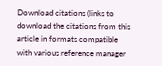Download citations (links to download the citations from this article in formats compatible with various reference manager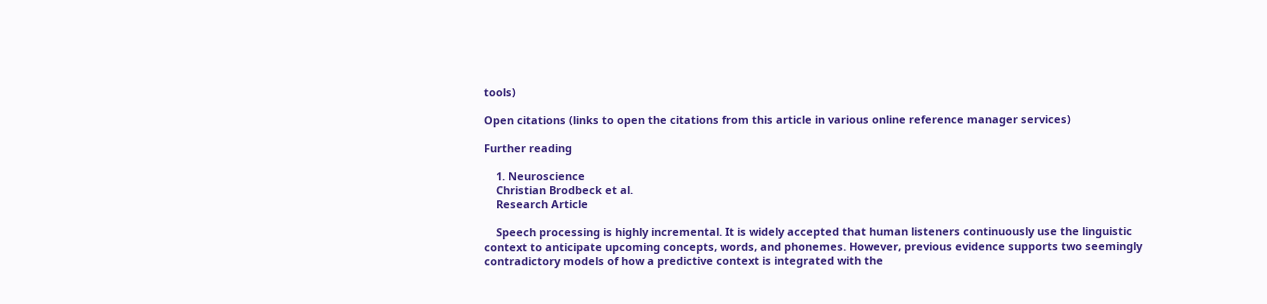tools)

Open citations (links to open the citations from this article in various online reference manager services)

Further reading

    1. Neuroscience
    Christian Brodbeck et al.
    Research Article

    Speech processing is highly incremental. It is widely accepted that human listeners continuously use the linguistic context to anticipate upcoming concepts, words, and phonemes. However, previous evidence supports two seemingly contradictory models of how a predictive context is integrated with the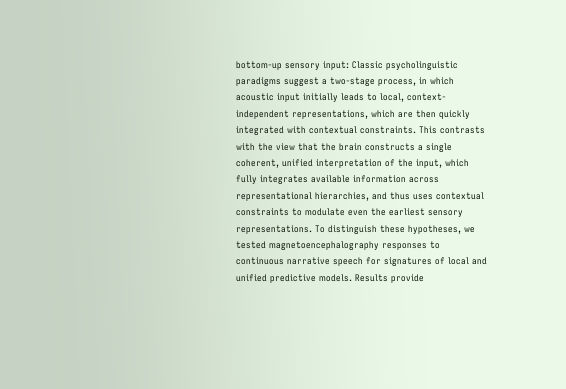bottom-up sensory input: Classic psycholinguistic paradigms suggest a two-stage process, in which acoustic input initially leads to local, context-independent representations, which are then quickly integrated with contextual constraints. This contrasts with the view that the brain constructs a single coherent, unified interpretation of the input, which fully integrates available information across representational hierarchies, and thus uses contextual constraints to modulate even the earliest sensory representations. To distinguish these hypotheses, we tested magnetoencephalography responses to continuous narrative speech for signatures of local and unified predictive models. Results provide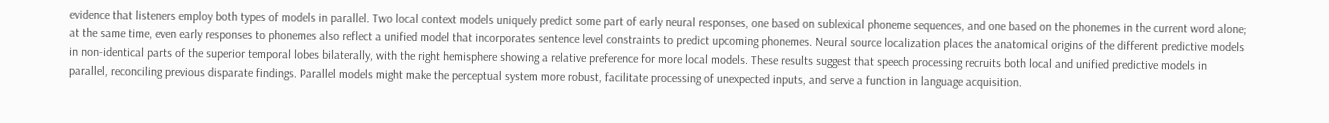evidence that listeners employ both types of models in parallel. Two local context models uniquely predict some part of early neural responses, one based on sublexical phoneme sequences, and one based on the phonemes in the current word alone; at the same time, even early responses to phonemes also reflect a unified model that incorporates sentence level constraints to predict upcoming phonemes. Neural source localization places the anatomical origins of the different predictive models in non-identical parts of the superior temporal lobes bilaterally, with the right hemisphere showing a relative preference for more local models. These results suggest that speech processing recruits both local and unified predictive models in parallel, reconciling previous disparate findings. Parallel models might make the perceptual system more robust, facilitate processing of unexpected inputs, and serve a function in language acquisition.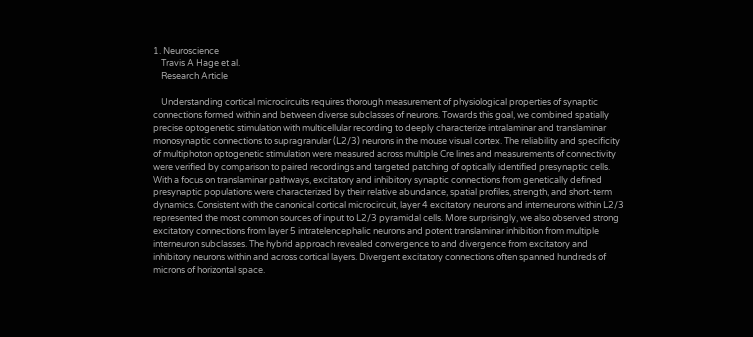1. Neuroscience
    Travis A Hage et al.
    Research Article

    Understanding cortical microcircuits requires thorough measurement of physiological properties of synaptic connections formed within and between diverse subclasses of neurons. Towards this goal, we combined spatially precise optogenetic stimulation with multicellular recording to deeply characterize intralaminar and translaminar monosynaptic connections to supragranular (L2/3) neurons in the mouse visual cortex. The reliability and specificity of multiphoton optogenetic stimulation were measured across multiple Cre lines and measurements of connectivity were verified by comparison to paired recordings and targeted patching of optically identified presynaptic cells. With a focus on translaminar pathways, excitatory and inhibitory synaptic connections from genetically defined presynaptic populations were characterized by their relative abundance, spatial profiles, strength, and short-term dynamics. Consistent with the canonical cortical microcircuit, layer 4 excitatory neurons and interneurons within L2/3 represented the most common sources of input to L2/3 pyramidal cells. More surprisingly, we also observed strong excitatory connections from layer 5 intratelencephalic neurons and potent translaminar inhibition from multiple interneuron subclasses. The hybrid approach revealed convergence to and divergence from excitatory and inhibitory neurons within and across cortical layers. Divergent excitatory connections often spanned hundreds of microns of horizontal space.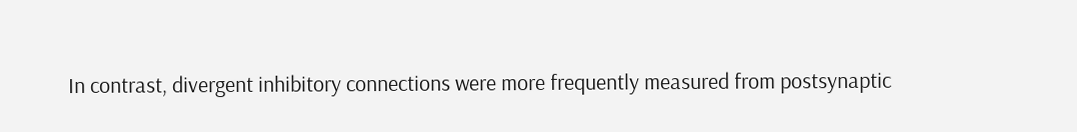In contrast, divergent inhibitory connections were more frequently measured from postsynaptic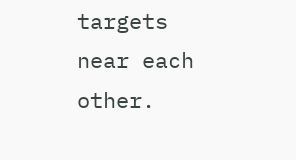targets near each other.